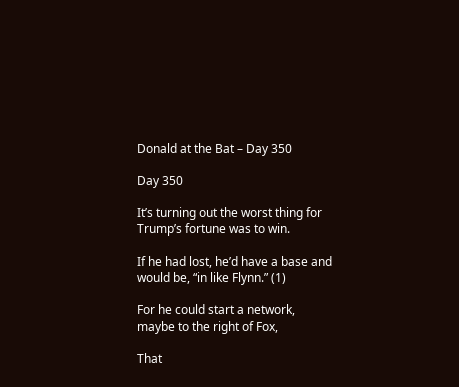Donald at the Bat – Day 350

Day 350

It’s turning out the worst thing for Trump’s fortune was to win.

If he had lost, he’d have a base and would be, “in like Flynn.” (1)

For he could start a network, maybe to the right of Fox,

That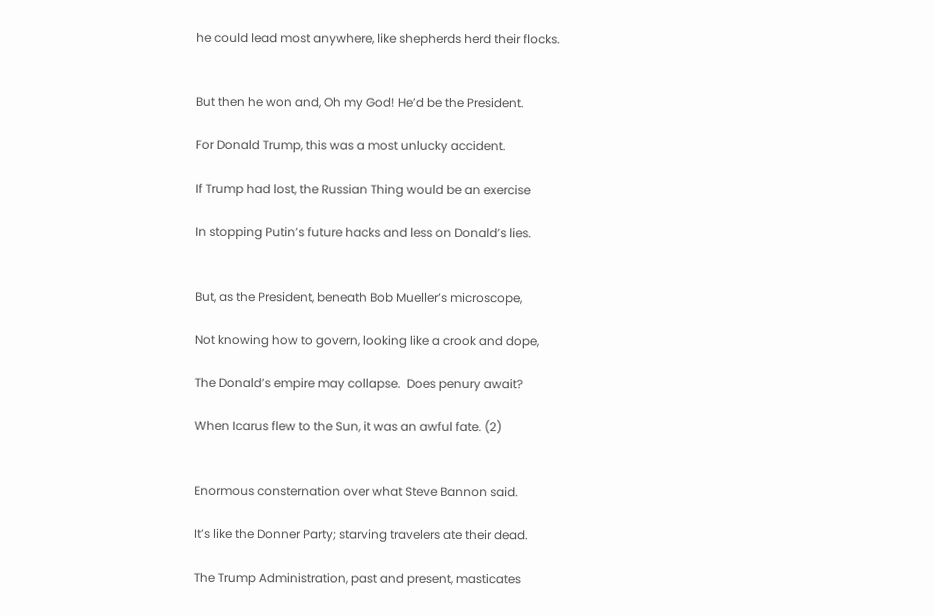he could lead most anywhere, like shepherds herd their flocks.


But then he won and, Oh my God! He’d be the President.

For Donald Trump, this was a most unlucky accident.

If Trump had lost, the Russian Thing would be an exercise

In stopping Putin’s future hacks and less on Donald’s lies.


But, as the President, beneath Bob Mueller’s microscope,

Not knowing how to govern, looking like a crook and dope,

The Donald’s empire may collapse.  Does penury await?

When Icarus flew to the Sun, it was an awful fate. (2)


Enormous consternation over what Steve Bannon said.

It’s like the Donner Party; starving travelers ate their dead.

The Trump Administration, past and present, masticates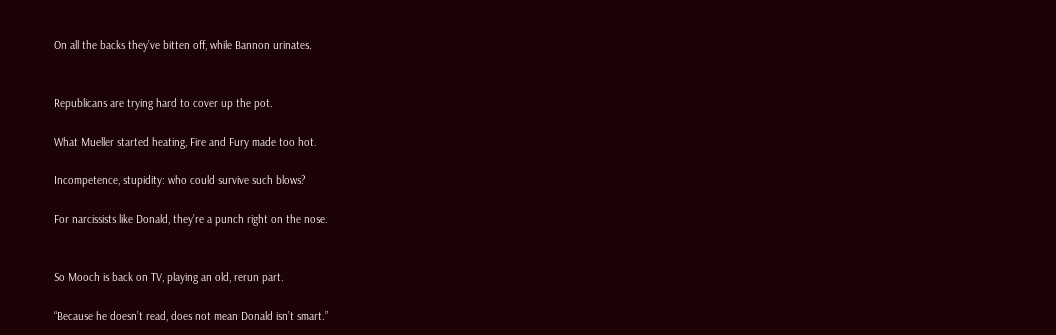On all the backs they’ve bitten off, while Bannon urinates.


Republicans are trying hard to cover up the pot.

What Mueller started heating, Fire and Fury made too hot.

Incompetence, stupidity: who could survive such blows?

For narcissists like Donald, they’re a punch right on the nose.


So Mooch is back on TV, playing an old, rerun part.

“Because he doesn’t read, does not mean Donald isn’t smart.”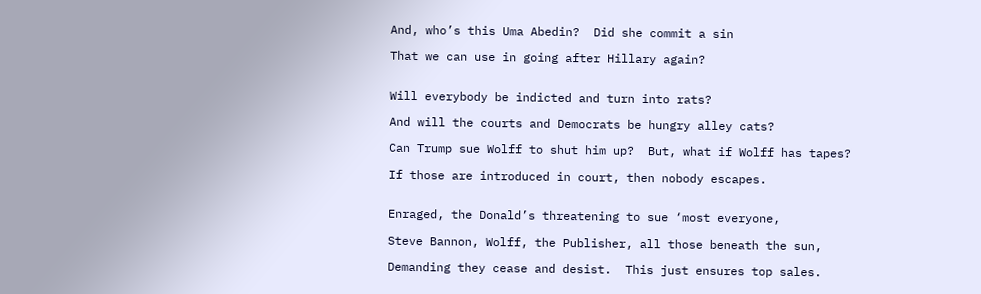And, who’s this Uma Abedin?  Did she commit a sin

That we can use in going after Hillary again?


Will everybody be indicted and turn into rats?

And will the courts and Democrats be hungry alley cats?

Can Trump sue Wolff to shut him up?  But, what if Wolff has tapes?

If those are introduced in court, then nobody escapes.


Enraged, the Donald’s threatening to sue ‘most everyone,

Steve Bannon, Wolff, the Publisher, all those beneath the sun,

Demanding they cease and desist.  This just ensures top sales.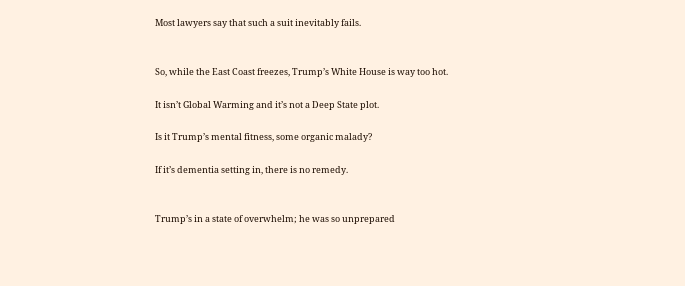Most lawyers say that such a suit inevitably fails.


So, while the East Coast freezes, Trump’s White House is way too hot.

It isn’t Global Warming and it’s not a Deep State plot.

Is it Trump’s mental fitness, some organic malady?

If it’s dementia setting in, there is no remedy.


Trump’s in a state of overwhelm; he was so unprepared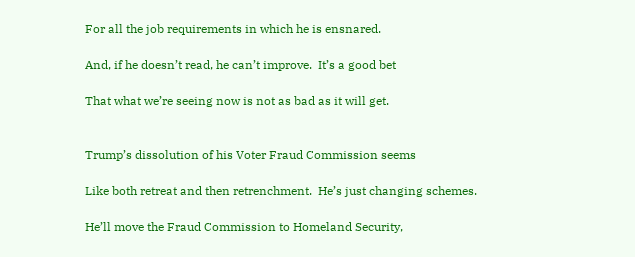For all the job requirements in which he is ensnared.

And, if he doesn’t read, he can’t improve.  It’s a good bet

That what we’re seeing now is not as bad as it will get.


Trump’s dissolution of his Voter Fraud Commission seems

Like both retreat and then retrenchment.  He’s just changing schemes.

He’ll move the Fraud Commission to Homeland Security,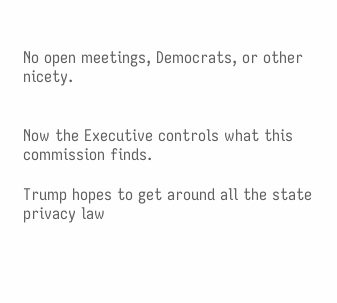No open meetings, Democrats, or other nicety.


Now the Executive controls what this commission finds.

Trump hopes to get around all the state privacy law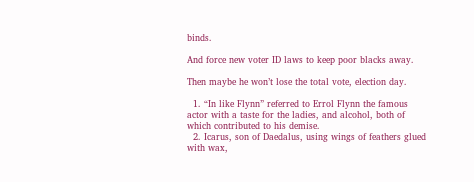binds.

And force new voter ID laws to keep poor blacks away.

Then maybe he won’t lose the total vote, election day.

  1. “In like Flynn” referred to Errol Flynn the famous actor with a taste for the ladies, and alcohol, both of which contributed to his demise.
  2. Icarus, son of Daedalus, using wings of feathers glued with wax,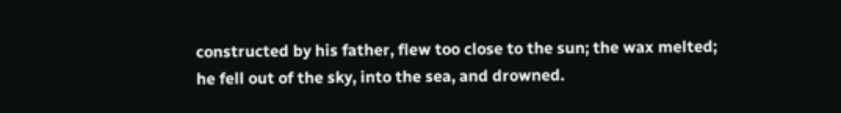constructed by his father, flew too close to the sun; the wax melted; he fell out of the sky, into the sea, and drowned.